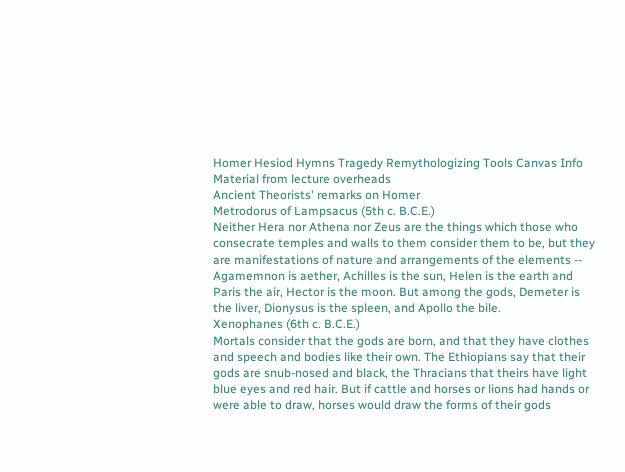Homer Hesiod Hymns Tragedy Remythologizing Tools Canvas Info
Material from lecture overheads
Ancient Theorists' remarks on Homer
Metrodorus of Lampsacus (5th c. B.C.E.)
Neither Hera nor Athena nor Zeus are the things which those who consecrate temples and walls to them consider them to be, but they are manifestations of nature and arrangements of the elements -- Agamemnon is aether, Achilles is the sun, Helen is the earth and Paris the air, Hector is the moon. But among the gods, Demeter is the liver, Dionysus is the spleen, and Apollo the bile.
Xenophanes (6th c. B.C.E.)
Mortals consider that the gods are born, and that they have clothes and speech and bodies like their own. The Ethiopians say that their gods are snub-nosed and black, the Thracians that theirs have light blue eyes and red hair. But if cattle and horses or lions had hands or were able to draw, horses would draw the forms of their gods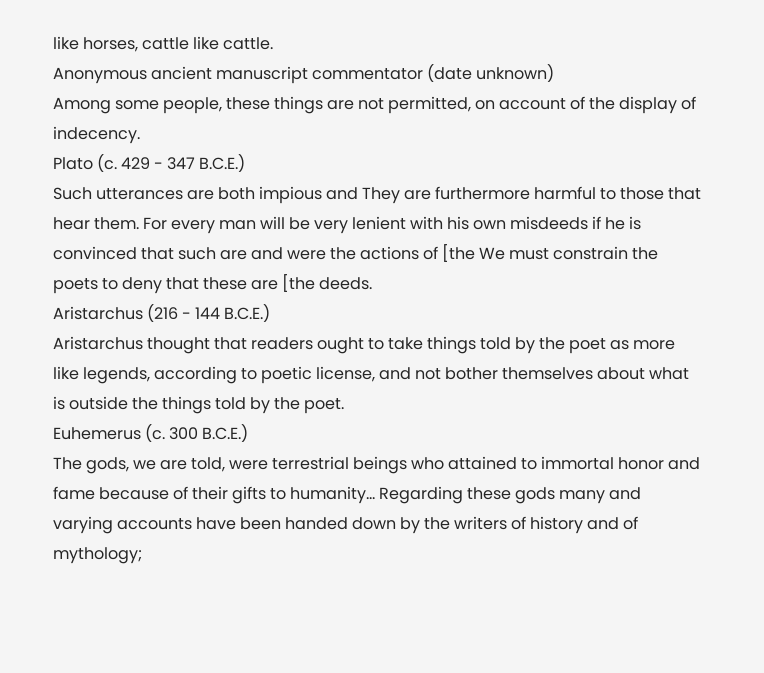like horses, cattle like cattle.
Anonymous ancient manuscript commentator (date unknown)
Among some people, these things are not permitted, on account of the display of indecency.
Plato (c. 429 - 347 B.C.E.)
Such utterances are both impious and They are furthermore harmful to those that hear them. For every man will be very lenient with his own misdeeds if he is convinced that such are and were the actions of [the We must constrain the poets to deny that these are [the deeds.
Aristarchus (216 - 144 B.C.E.)
Aristarchus thought that readers ought to take things told by the poet as more like legends, according to poetic license, and not bother themselves about what is outside the things told by the poet.
Euhemerus (c. 300 B.C.E.)
The gods, we are told, were terrestrial beings who attained to immortal honor and fame because of their gifts to humanity... Regarding these gods many and varying accounts have been handed down by the writers of history and of mythology;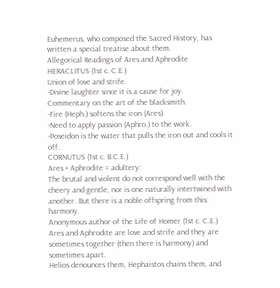Euhemerus, who composed the Sacred History, has written a special treatise about them.
Allegorical Readings of Ares and Aphrodite
HERACLITUS (1st c. C.E.)
Union of love and strife.
-Divine laughter since it is a cause for joy.
Commentary on the art of the blacksmith.
-Fire (Heph.) softens the iron (Ares).
-Need to apply passion (Aphro.) to the work.
-Poseidon is the water that pulls the iron out and cools it off.
CORNUTUS (1st c. B.C.E.)
Ares + Aphrodite = adultery:
The brutal and violent do not correspond well with the cheery and gentle, nor is one naturally intertwined with another. But there is a noble offspring from this: harmony.
Anonymous author of the Life of Homer (1st c. C.E.)
Ares and Aphrodite are love and strife and they are sometimes together (then there is harmony) and sometimes apart.
Helios denounces them, Hephaistos chains them, and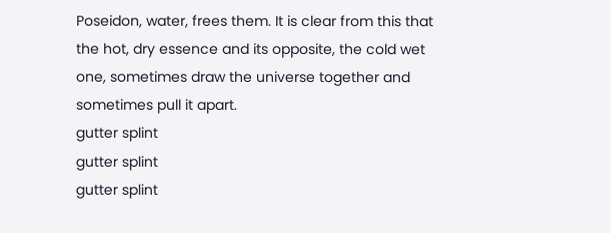Poseidon, water, frees them. It is clear from this that the hot, dry essence and its opposite, the cold wet one, sometimes draw the universe together and sometimes pull it apart.
gutter splint
gutter splint
gutter splint